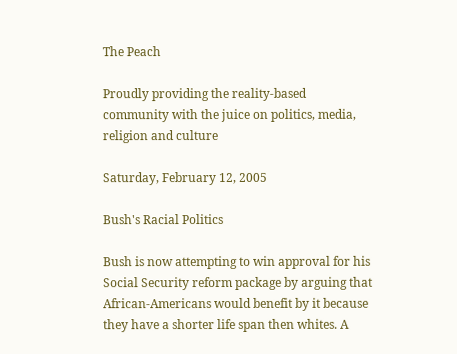The Peach

Proudly providing the reality-based community with the juice on politics, media, religion and culture

Saturday, February 12, 2005

Bush's Racial Politics

Bush is now attempting to win approval for his Social Security reform package by arguing that African-Americans would benefit by it because they have a shorter life span then whites. A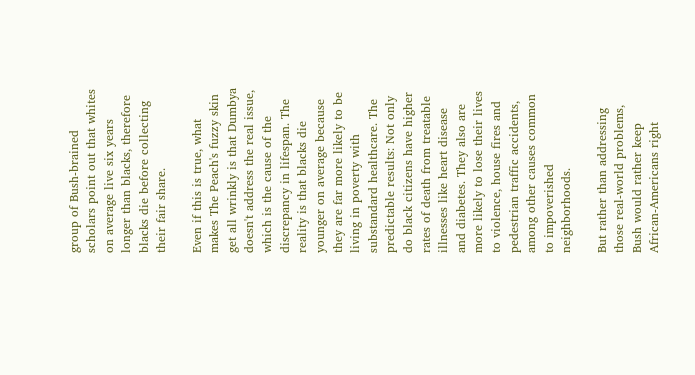group of Bush-brained scholars point out that whites on average live six years longer than blacks, therefore blacks die before collecting their fair share.

Even if this is true, what makes The Peach's fuzzy skin get all wrinkly is that Dumbya doesn't address the real issue, which is the cause of the discrepancy in lifespan. The reality is that blacks die younger on average because they are far more likely to be living in poverty with substandard healthcare. The predictable results: Not only do black citizens have higher rates of death from treatable illnesses like heart disease and diabetes. They also are more likely to lose their lives to violence, house fires and pedestrian traffic accidents, among other causes common to impoverished neighborhoods.

But rather than addressing those real-world problems, Bush would rather keep African-Americans right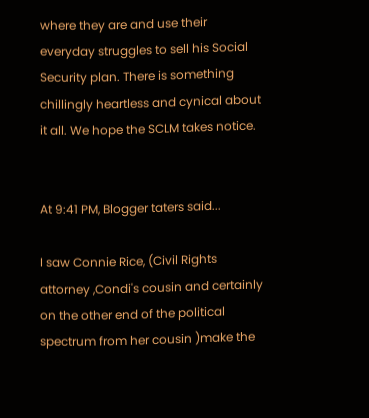where they are and use their everyday struggles to sell his Social Security plan. There is something chillingly heartless and cynical about it all. We hope the SCLM takes notice.


At 9:41 PM, Blogger taters said...

I saw Connie Rice, (Civil Rights attorney ,Condi's cousin and certainly on the other end of the political spectrum from her cousin )make the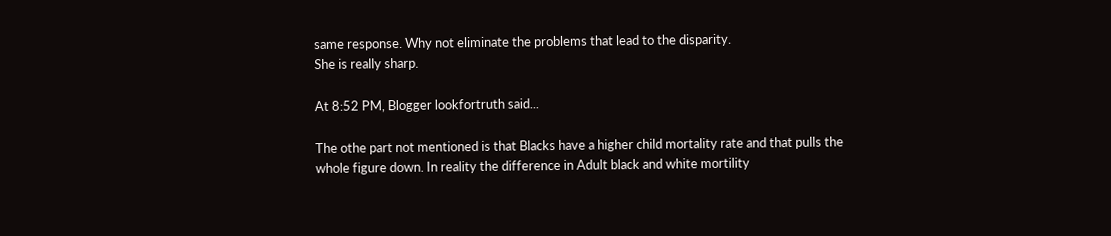same response. Why not eliminate the problems that lead to the disparity.
She is really sharp.

At 8:52 PM, Blogger lookfortruth said...

The othe part not mentioned is that Blacks have a higher child mortality rate and that pulls the whole figure down. In reality the difference in Adult black and white mortility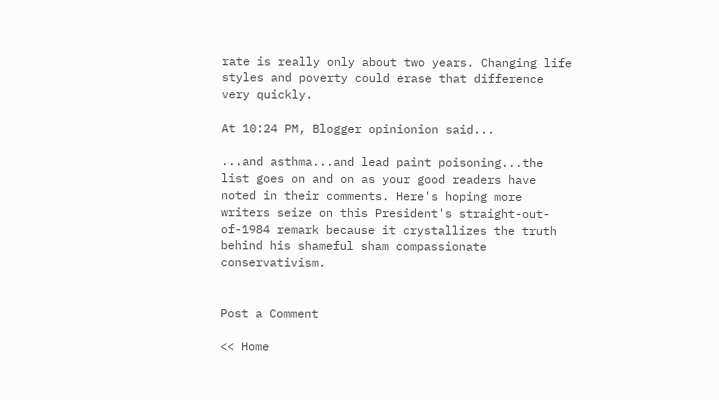rate is really only about two years. Changing life styles and poverty could erase that difference very quickly.

At 10:24 PM, Blogger opinionion said...

...and asthma...and lead paint poisoning...the list goes on and on as your good readers have noted in their comments. Here's hoping more writers seize on this President's straight-out-of-1984 remark because it crystallizes the truth behind his shameful sham compassionate conservativism.


Post a Comment

<< Home